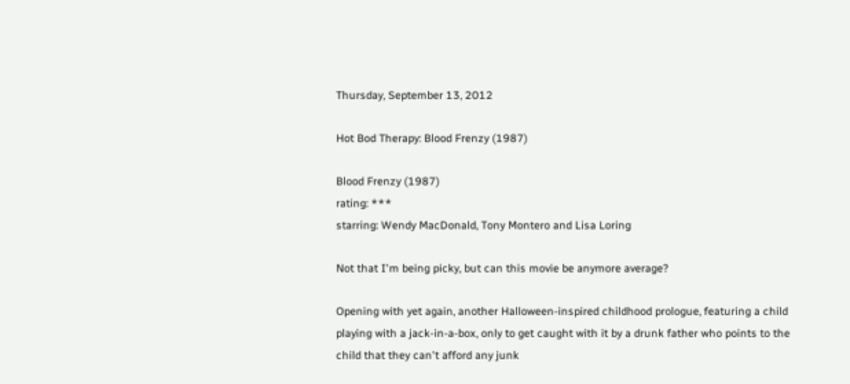Thursday, September 13, 2012

Hot Bod Therapy: Blood Frenzy (1987)

Blood Frenzy (1987)
rating: ***
starring: Wendy MacDonald, Tony Montero and Lisa Loring

Not that I'm being picky, but can this movie be anymore average?

Opening with yet again, another Halloween-inspired childhood prologue, featuring a child playing with a jack-in-a-box, only to get caught with it by a drunk father who points to the child that they can't afford any junk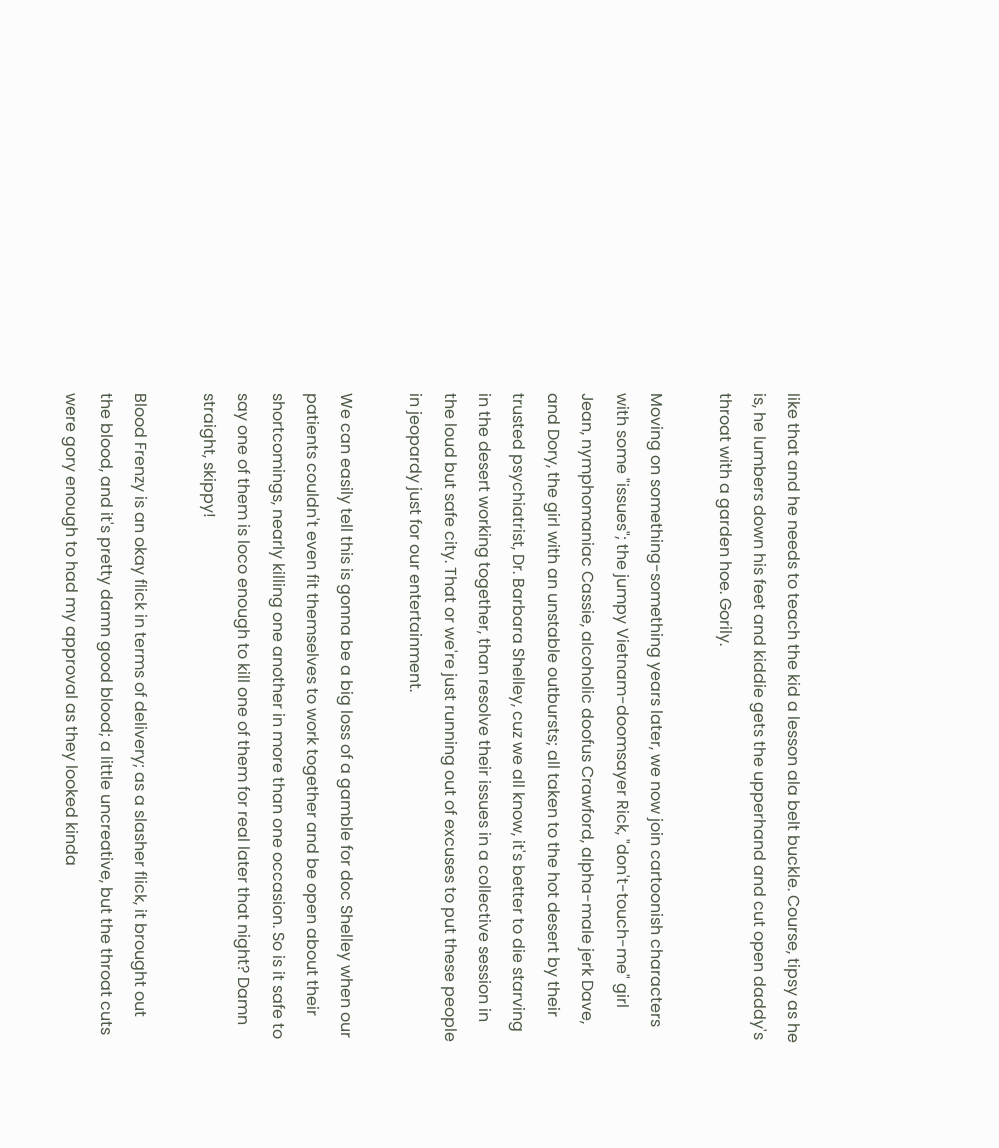like that and he needs to teach the kid a lesson ala belt buckle. Course, tipsy as he is, he lumbers down his feet and kiddie gets the upperhand and cut open daddy's throat with a garden hoe. Gorily.

Moving on something-something years later, we now join cartoonish characters with some "issues"; the jumpy Vietnam-doomsayer Rick, "don't-touch-me" girl Jean, nymphomaniac Cassie, alcoholic doofus Crawford, alpha-male jerk Dave, and Dory, the girl with an unstable outbursts; all taken to the hot desert by their trusted psychiatrist, Dr. Barbara Shelley, cuz we all know, it's better to die starving in the desert working together, than resolve their issues in a collective session in the loud but safe city. That or we're just running out of excuses to put these people in jeopardy just for our entertainment.

We can easily tell this is gonna be a big loss of a gamble for doc Shelley when our patients couldn't even fit themselves to work together and be open about their shortcomings, nearly killing one another in more than one occasion. So is it safe to say one of them is loco enough to kill one of them for real later that night? Damn straight, skippy!

Blood Frenzy is an okay flick in terms of delivery; as a slasher flick, it brought out the blood, and it's pretty damn good blood; a little uncreative, but the throat cuts were gory enough to had my approval as they looked kinda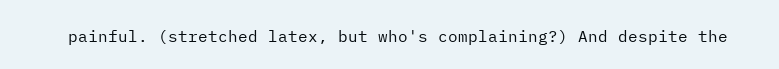painful. (stretched latex, but who's complaining?) And despite the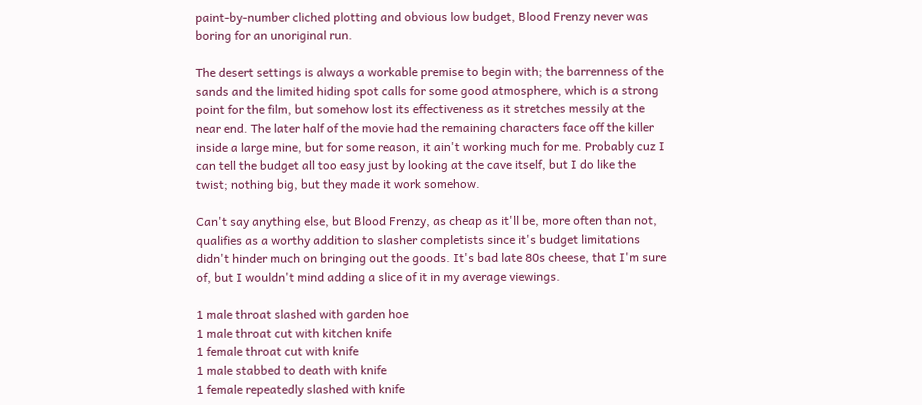paint-by-number cliched plotting and obvious low budget, Blood Frenzy never was boring for an unoriginal run.

The desert settings is always a workable premise to begin with; the barrenness of the sands and the limited hiding spot calls for some good atmosphere, which is a strong point for the film, but somehow lost its effectiveness as it stretches messily at the near end. The later half of the movie had the remaining characters face off the killer inside a large mine, but for some reason, it ain't working much for me. Probably cuz I can tell the budget all too easy just by looking at the cave itself, but I do like the twist; nothing big, but they made it work somehow.

Can't say anything else, but Blood Frenzy, as cheap as it'll be, more often than not, qualifies as a worthy addition to slasher completists since it's budget limitations didn't hinder much on bringing out the goods. It's bad late 80s cheese, that I'm sure of, but I wouldn't mind adding a slice of it in my average viewings.

1 male throat slashed with garden hoe
1 male throat cut with kitchen knife
1 female throat cut with knife
1 male stabbed to death with knife
1 female repeatedly slashed with knife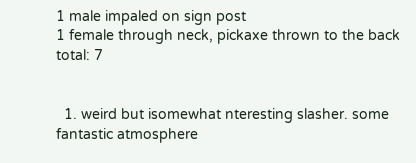1 male impaled on sign post
1 female through neck, pickaxe thrown to the back
total: 7


  1. weird but isomewhat nteresting slasher. some fantastic atmosphere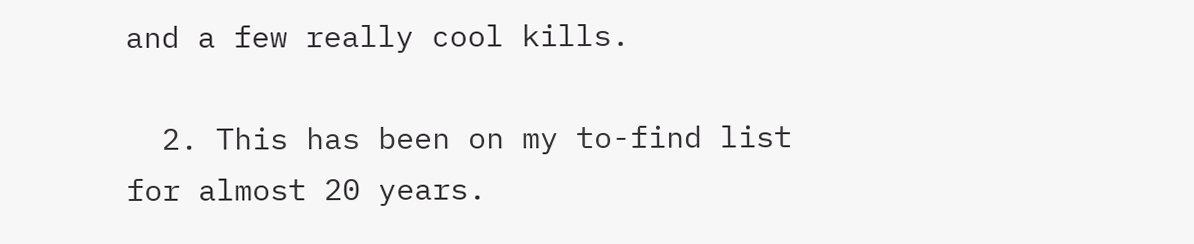and a few really cool kills.

  2. This has been on my to-find list for almost 20 years.